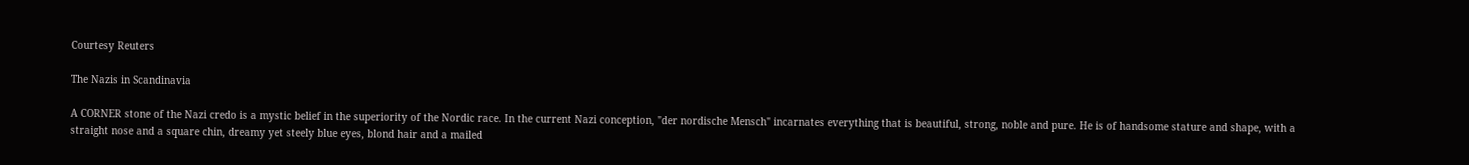Courtesy Reuters

The Nazis in Scandinavia

A CORNER stone of the Nazi credo is a mystic belief in the superiority of the Nordic race. In the current Nazi conception, "der nordische Mensch" incarnates everything that is beautiful, strong, noble and pure. He is of handsome stature and shape, with a straight nose and a square chin, dreamy yet steely blue eyes, blond hair and a mailed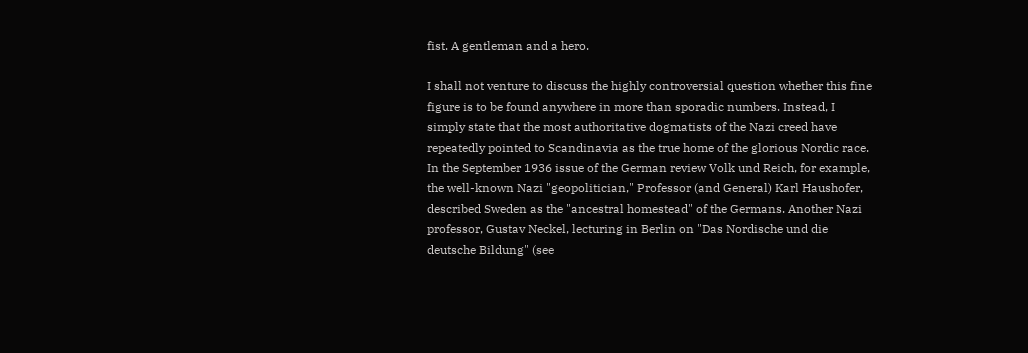fist. A gentleman and a hero.

I shall not venture to discuss the highly controversial question whether this fine figure is to be found anywhere in more than sporadic numbers. Instead, I simply state that the most authoritative dogmatists of the Nazi creed have repeatedly pointed to Scandinavia as the true home of the glorious Nordic race. In the September 1936 issue of the German review Volk und Reich, for example, the well-known Nazi "geopolitician," Professor (and General) Karl Haushofer, described Sweden as the "ancestral homestead" of the Germans. Another Nazi professor, Gustav Neckel, lecturing in Berlin on "Das Nordische und die deutsche Bildung" (see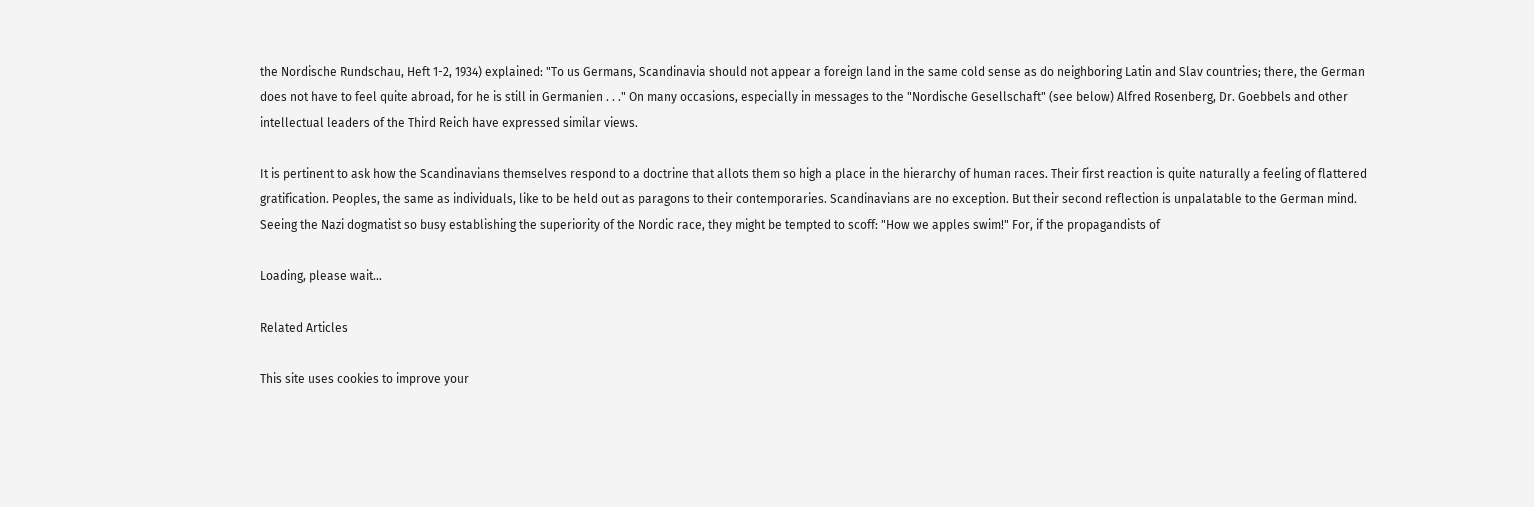the Nordische Rundschau, Heft 1-2, 1934) explained: "To us Germans, Scandinavia should not appear a foreign land in the same cold sense as do neighboring Latin and Slav countries; there, the German does not have to feel quite abroad, for he is still in Germanien . . ." On many occasions, especially in messages to the "Nordische Gesellschaft" (see below) Alfred Rosenberg, Dr. Goebbels and other intellectual leaders of the Third Reich have expressed similar views.

It is pertinent to ask how the Scandinavians themselves respond to a doctrine that allots them so high a place in the hierarchy of human races. Their first reaction is quite naturally a feeling of flattered gratification. Peoples, the same as individuals, like to be held out as paragons to their contemporaries. Scandinavians are no exception. But their second reflection is unpalatable to the German mind. Seeing the Nazi dogmatist so busy establishing the superiority of the Nordic race, they might be tempted to scoff: "How we apples swim!" For, if the propagandists of

Loading, please wait...

Related Articles

This site uses cookies to improve your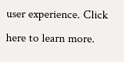user experience. Click here to learn more.